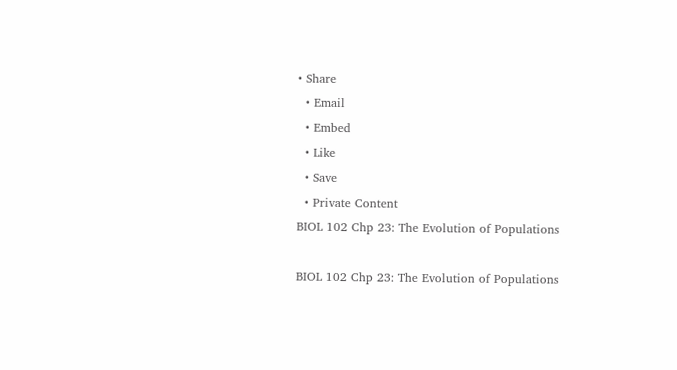• Share
  • Email
  • Embed
  • Like
  • Save
  • Private Content
BIOL 102 Chp 23: The Evolution of Populations

BIOL 102 Chp 23: The Evolution of Populations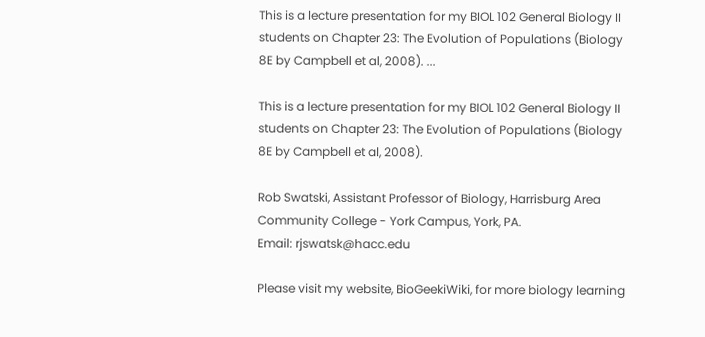This is a lecture presentation for my BIOL 102 General Biology II students on Chapter 23: The Evolution of Populations (Biology 8E by Campbell et al, 2008). ...

This is a lecture presentation for my BIOL 102 General Biology II students on Chapter 23: The Evolution of Populations (Biology 8E by Campbell et al, 2008).

Rob Swatski, Assistant Professor of Biology, Harrisburg Area Community College - York Campus, York, PA.
Email: rjswatsk@hacc.edu

Please visit my website, BioGeekiWiki, for more biology learning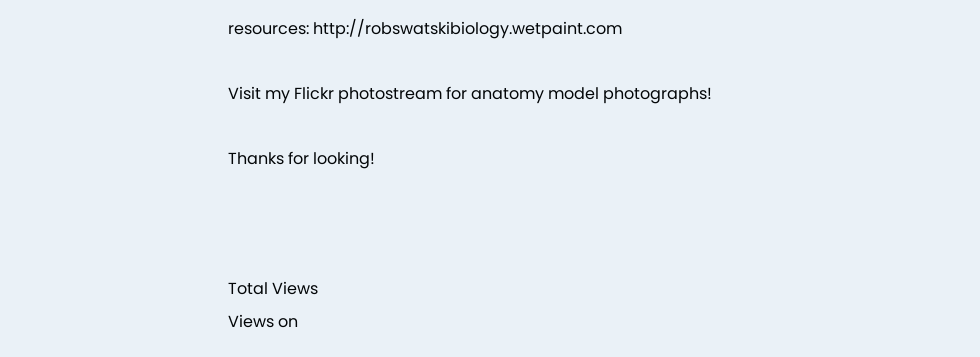resources: http://robswatskibiology.wetpaint.com

Visit my Flickr photostream for anatomy model photographs!

Thanks for looking!



Total Views
Views on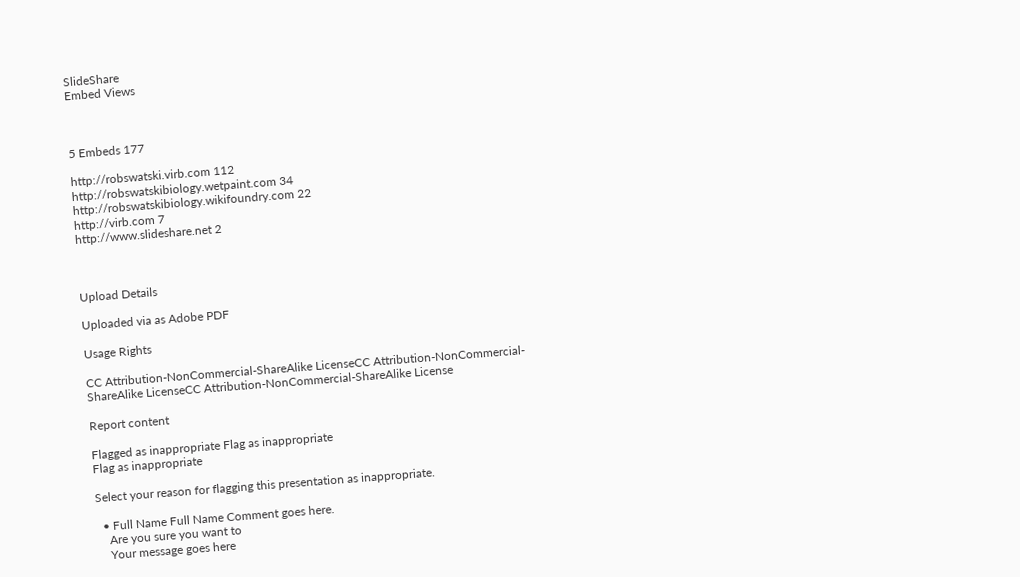SlideShare
Embed Views



5 Embeds 177

http://robswatski.virb.com 112
http://robswatskibiology.wetpaint.com 34
http://robswatskibiology.wikifoundry.com 22
http://virb.com 7
http://www.slideshare.net 2



Upload Details

Uploaded via as Adobe PDF

Usage Rights

CC Attribution-NonCommercial-ShareAlike LicenseCC Attribution-NonCommercial-ShareAlike LicenseCC Attribution-NonCommercial-ShareAlike License

Report content

Flagged as inappropriate Flag as inappropriate
Flag as inappropriate

Select your reason for flagging this presentation as inappropriate.

  • Full Name Full Name Comment goes here.
    Are you sure you want to
    Your message goes here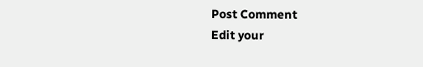Post Comment
Edit your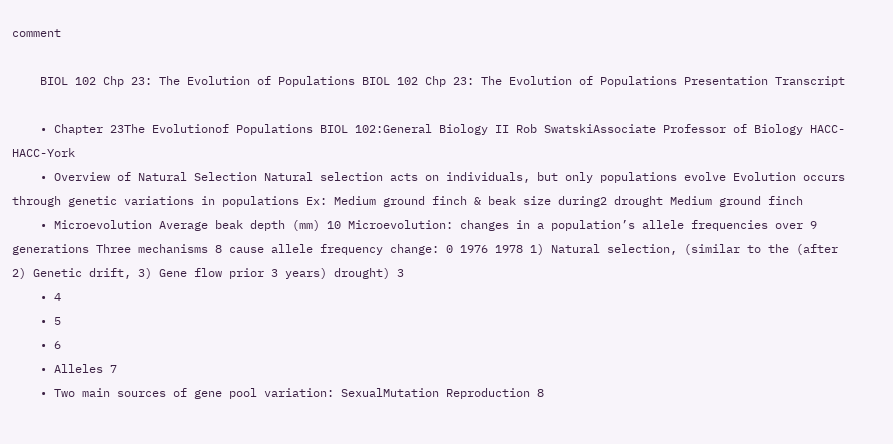comment

    BIOL 102 Chp 23: The Evolution of Populations BIOL 102 Chp 23: The Evolution of Populations Presentation Transcript

    • Chapter 23The Evolutionof Populations BIOL 102:General Biology II Rob SwatskiAssociate Professor of Biology HACC- HACC-York
    • Overview of Natural Selection Natural selection acts on individuals, but only populations evolve Evolution occurs through genetic variations in populations Ex: Medium ground finch & beak size during2 drought Medium ground finch
    • Microevolution Average beak depth (mm) 10 Microevolution: changes in a population’s allele frequencies over 9 generations Three mechanisms 8 cause allele frequency change: 0 1976 1978 1) Natural selection, (similar to the (after 2) Genetic drift, 3) Gene flow prior 3 years) drought) 3
    • 4
    • 5
    • 6
    • Alleles 7
    • Two main sources of gene pool variation: SexualMutation Reproduction 8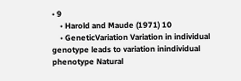• 9
    • Harold and Maude (1971) 10
    • GeneticVariation Variation in individual genotype leads to variation inindividual phenotype Natural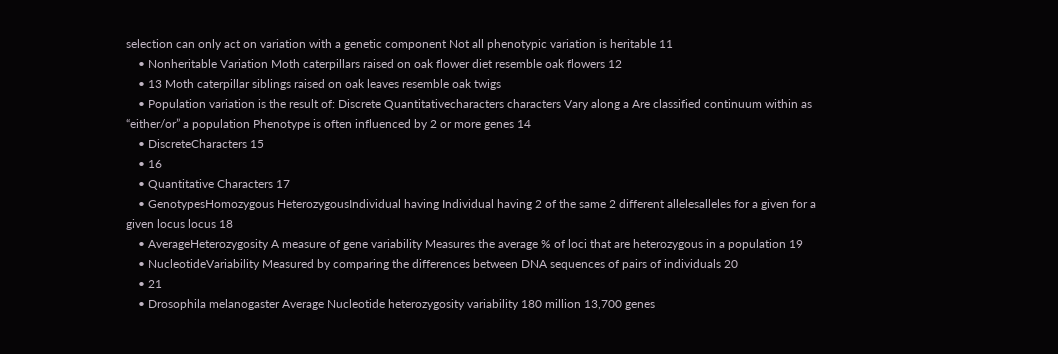selection can only act on variation with a genetic component Not all phenotypic variation is heritable 11
    • Nonheritable Variation Moth caterpillars raised on oak flower diet resemble oak flowers 12
    • 13 Moth caterpillar siblings raised on oak leaves resemble oak twigs
    • Population variation is the result of: Discrete Quantitativecharacters characters Vary along a Are classified continuum within as “either/or” a population Phenotype is often influenced by 2 or more genes 14
    • DiscreteCharacters 15
    • 16
    • Quantitative Characters 17
    • GenotypesHomozygous HeterozygousIndividual having Individual having 2 of the same 2 different allelesalleles for a given for a given locus locus 18
    • AverageHeterozygosity A measure of gene variability Measures the average % of loci that are heterozygous in a population 19
    • NucleotideVariability Measured by comparing the differences between DNA sequences of pairs of individuals 20
    • 21
    • Drosophila melanogaster Average Nucleotide heterozygosity variability 180 million 13,700 genes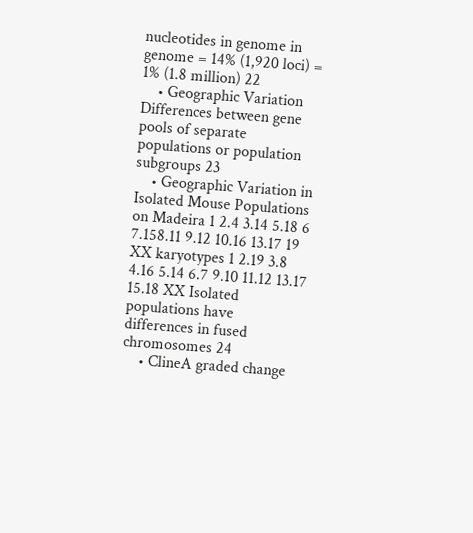nucleotides in genome in genome = 14% (1,920 loci) = 1% (1.8 million) 22
    • Geographic Variation Differences between gene pools of separate populations or population subgroups 23
    • Geographic Variation in Isolated Mouse Populations on Madeira 1 2.4 3.14 5.18 6 7.158.11 9.12 10.16 13.17 19 XX karyotypes 1 2.19 3.8 4.16 5.14 6.7 9.10 11.12 13.17 15.18 XX Isolated populations have differences in fused chromosomes 24
    • ClineA graded change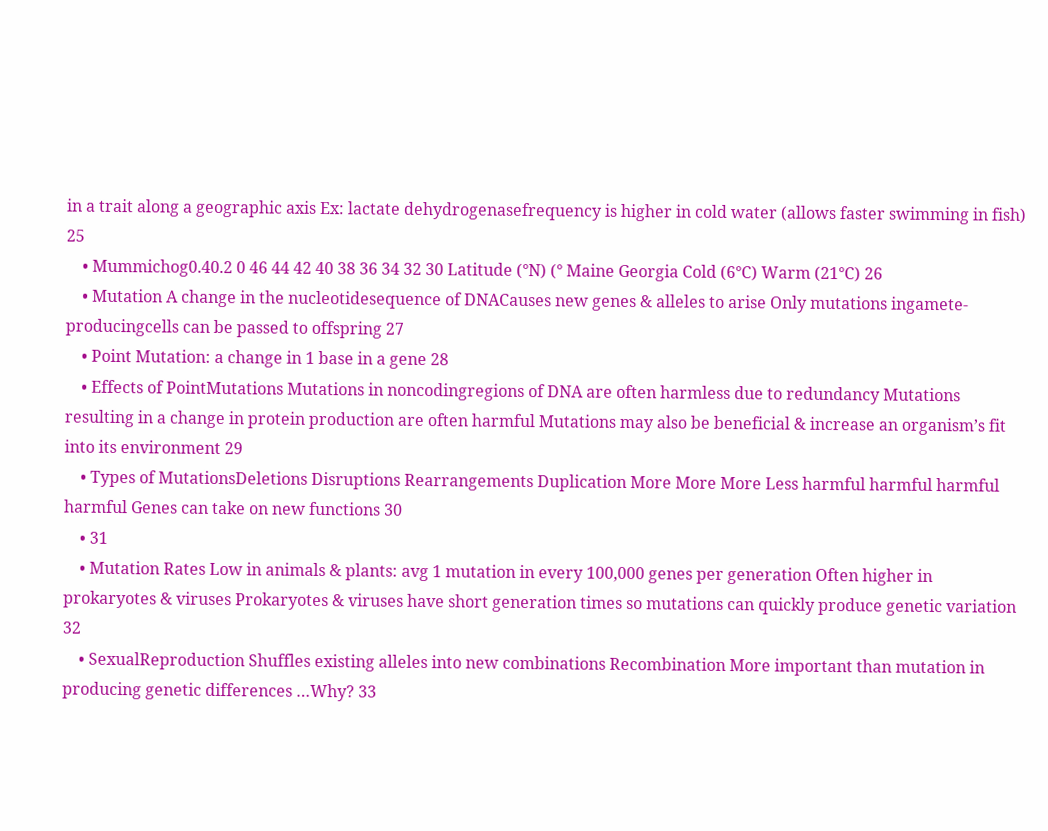in a trait along a geographic axis Ex: lactate dehydrogenasefrequency is higher in cold water (allows faster swimming in fish) 25
    • Mummichog0.40.2 0 46 44 42 40 38 36 34 32 30 Latitude (°N) (° Maine Georgia Cold (6°C) Warm (21°C) 26
    • Mutation A change in the nucleotidesequence of DNACauses new genes & alleles to arise Only mutations ingamete-producingcells can be passed to offspring 27
    • Point Mutation: a change in 1 base in a gene 28
    • Effects of PointMutations Mutations in noncodingregions of DNA are often harmless due to redundancy Mutations resulting in a change in protein production are often harmful Mutations may also be beneficial & increase an organism’s fit into its environment 29
    • Types of MutationsDeletions Disruptions Rearrangements Duplication More More More Less harmful harmful harmful harmful Genes can take on new functions 30
    • 31
    • Mutation Rates Low in animals & plants: avg 1 mutation in every 100,000 genes per generation Often higher in prokaryotes & viruses Prokaryotes & viruses have short generation times so mutations can quickly produce genetic variation 32
    • SexualReproduction Shuffles existing alleles into new combinations Recombination More important than mutation in producing genetic differences …Why? 33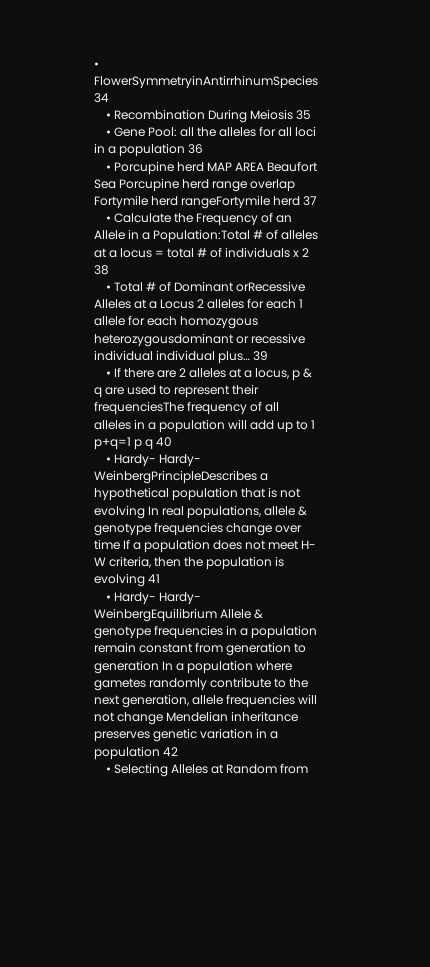• FlowerSymmetryinAntirrhinumSpecies 34
    • Recombination During Meiosis 35
    • Gene Pool: all the alleles for all loci in a population 36
    • Porcupine herd MAP AREA Beaufort Sea Porcupine herd range overlap Fortymile herd rangeFortymile herd 37
    • Calculate the Frequency of an Allele in a Population:Total # of alleles at a locus = total # of individuals x 2 38
    • Total # of Dominant orRecessive Alleles at a Locus 2 alleles for each 1 allele for each homozygous heterozygousdominant or recessive individual individual plus… 39
    • If there are 2 alleles at a locus, p & q are used to represent their frequenciesThe frequency of all alleles in a population will add up to 1 p+q=1 p q 40
    • Hardy- Hardy-WeinbergPrincipleDescribes a hypothetical population that is not evolving In real populations, allele & genotype frequencies change over time If a population does not meet H-W criteria, then the population is evolving 41
    • Hardy- Hardy- WeinbergEquilibrium Allele & genotype frequencies in a population remain constant from generation to generation In a population where gametes randomly contribute to the next generation, allele frequencies will not change Mendelian inheritance preserves genetic variation in a population 42
    • Selecting Alleles at Random from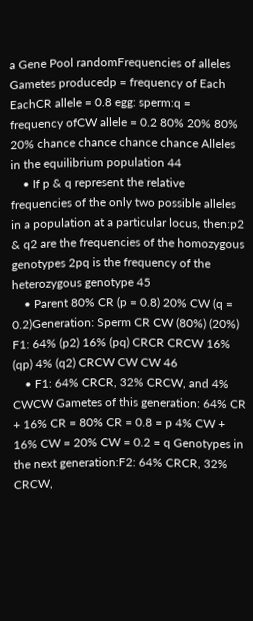a Gene Pool randomFrequencies of alleles Gametes producedp = frequency of Each EachCR allele = 0.8 egg: sperm:q = frequency ofCW allele = 0.2 80% 20% 80% 20% chance chance chance chance Alleles in the equilibrium population 44
    • If p & q represent the relative frequencies of the only two possible alleles in a population at a particular locus, then:p2 & q2 are the frequencies of the homozygous genotypes 2pq is the frequency of the heterozygous genotype 45
    • Parent 80% CR (p = 0.8) 20% CW (q = 0.2)Generation: Sperm CR CW (80%) (20%) F1: 64% (p2) 16% (pq) CRCR CRCW 16% (qp) 4% (q2) CRCW CW CW 46
    • F1: 64% CRCR, 32% CRCW, and 4% CWCW Gametes of this generation: 64% CR + 16% CR = 80% CR = 0.8 = p 4% CW + 16% CW = 20% CW = 0.2 = q Genotypes in the next generation:F2: 64% CRCR, 32% CRCW,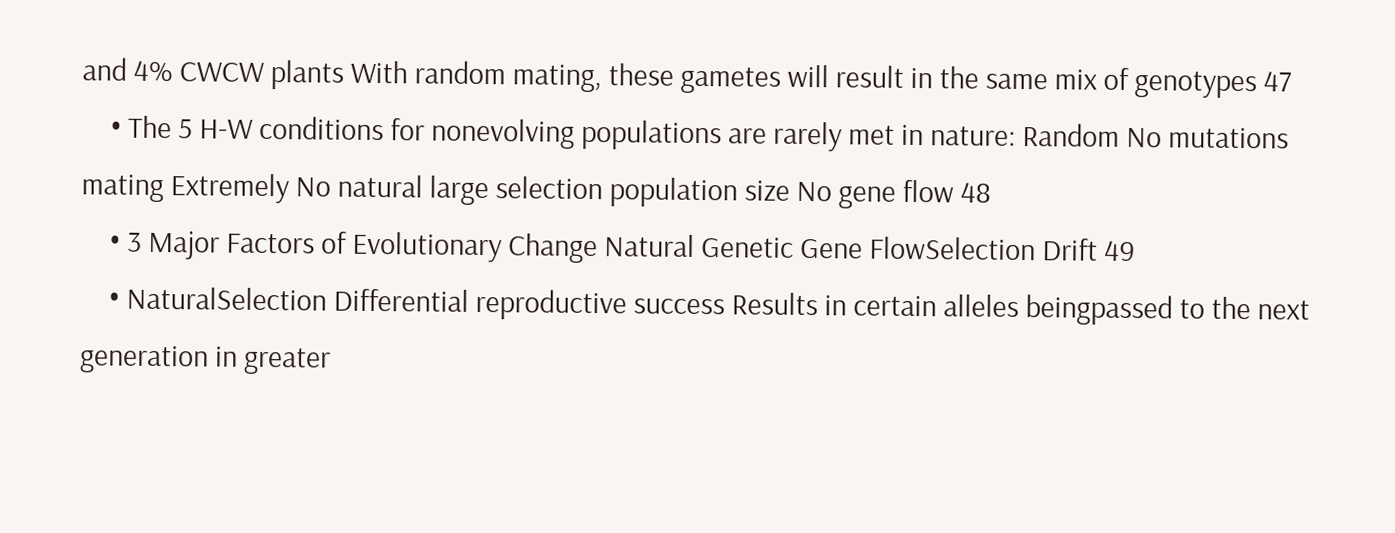and 4% CWCW plants With random mating, these gametes will result in the same mix of genotypes 47
    • The 5 H-W conditions for nonevolving populations are rarely met in nature: Random No mutations mating Extremely No natural large selection population size No gene flow 48
    • 3 Major Factors of Evolutionary Change Natural Genetic Gene FlowSelection Drift 49
    • NaturalSelection Differential reproductive success Results in certain alleles beingpassed to the next generation in greater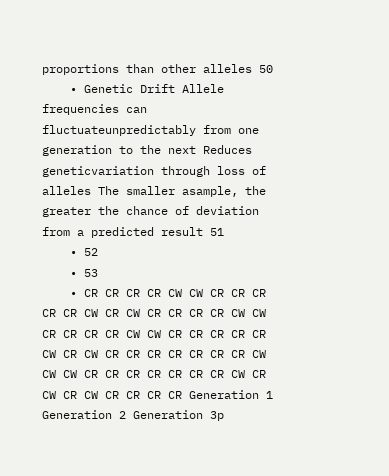proportions than other alleles 50
    • Genetic Drift Allele frequencies can fluctuateunpredictably from one generation to the next Reduces geneticvariation through loss of alleles The smaller asample, the greater the chance of deviation from a predicted result 51
    • 52
    • 53
    • CR CR CR CR CW CW CR CR CR CR CR CW CR CW CR CR CR CR CW CW CR CR CR CR CW CW CR CR CR CR CR CW CR CW CR CR CR CR CR CR CR CW CW CW CR CR CR CR CR CR CR CW CR CW CR CW CR CR CR CR Generation 1 Generation 2 Generation 3p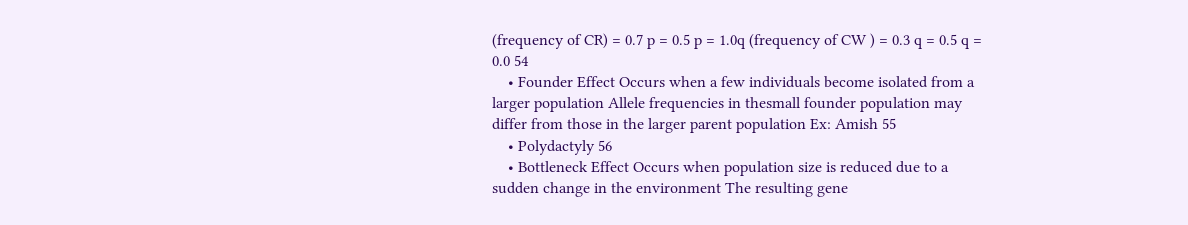(frequency of CR) = 0.7 p = 0.5 p = 1.0q (frequency of CW ) = 0.3 q = 0.5 q = 0.0 54
    • Founder Effect Occurs when a few individuals become isolated from a larger population Allele frequencies in thesmall founder population may differ from those in the larger parent population Ex: Amish 55
    • Polydactyly 56
    • Bottleneck Effect Occurs when population size is reduced due to a sudden change in the environment The resulting gene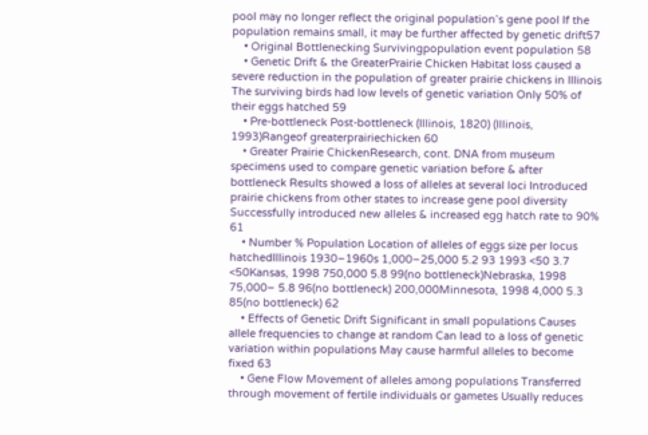pool may no longer reflect the original population’s gene pool If the population remains small, it may be further affected by genetic drift57
    • Original Bottlenecking Survivingpopulation event population 58
    • Genetic Drift & the GreaterPrairie Chicken Habitat loss caused a severe reduction in the population of greater prairie chickens in Illinois The surviving birds had low levels of genetic variation Only 50% of their eggs hatched 59
    • Pre-bottleneck Post-bottleneck (Illinois, 1820) (Illinois, 1993)Rangeof greaterprairiechicken 60
    • Greater Prairie ChickenResearch, cont. DNA from museum specimens used to compare genetic variation before & after bottleneck Results showed a loss of alleles at several loci Introduced prairie chickens from other states to increase gene pool diversity Successfully introduced new alleles & increased egg hatch rate to 90% 61
    • Number % Population Location of alleles of eggs size per locus hatchedIllinois 1930–1960s 1,000–25,000 5.2 93 1993 <50 3.7 <50Kansas, 1998 750,000 5.8 99(no bottleneck)Nebraska, 1998 75,000– 5.8 96(no bottleneck) 200,000Minnesota, 1998 4,000 5.3 85(no bottleneck) 62
    • Effects of Genetic Drift Significant in small populations Causes allele frequencies to change at random Can lead to a loss of genetic variation within populations May cause harmful alleles to become fixed 63
    • Gene Flow Movement of alleles among populations Transferred through movement of fertile individuals or gametes Usually reduces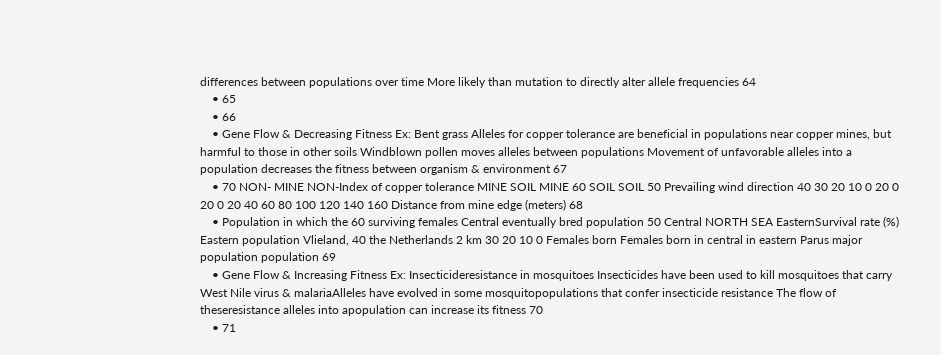differences between populations over time More likely than mutation to directly alter allele frequencies 64
    • 65
    • 66
    • Gene Flow & Decreasing Fitness Ex: Bent grass Alleles for copper tolerance are beneficial in populations near copper mines, but harmful to those in other soils Windblown pollen moves alleles between populations Movement of unfavorable alleles into a population decreases the fitness between organism & environment 67
    • 70 NON- MINE NON-Index of copper tolerance MINE SOIL MINE 60 SOIL SOIL 50 Prevailing wind direction 40 30 20 10 0 20 0 20 0 20 40 60 80 100 120 140 160 Distance from mine edge (meters) 68
    • Population in which the 60 surviving females Central eventually bred population 50 Central NORTH SEA EasternSurvival rate (%) Eastern population Vlieland, 40 the Netherlands 2 km 30 20 10 0 Females born Females born in central in eastern Parus major population population 69
    • Gene Flow & Increasing Fitness Ex: Insecticideresistance in mosquitoes Insecticides have been used to kill mosquitoes that carry West Nile virus & malariaAlleles have evolved in some mosquitopopulations that confer insecticide resistance The flow of theseresistance alleles into apopulation can increase its fitness 70
    • 71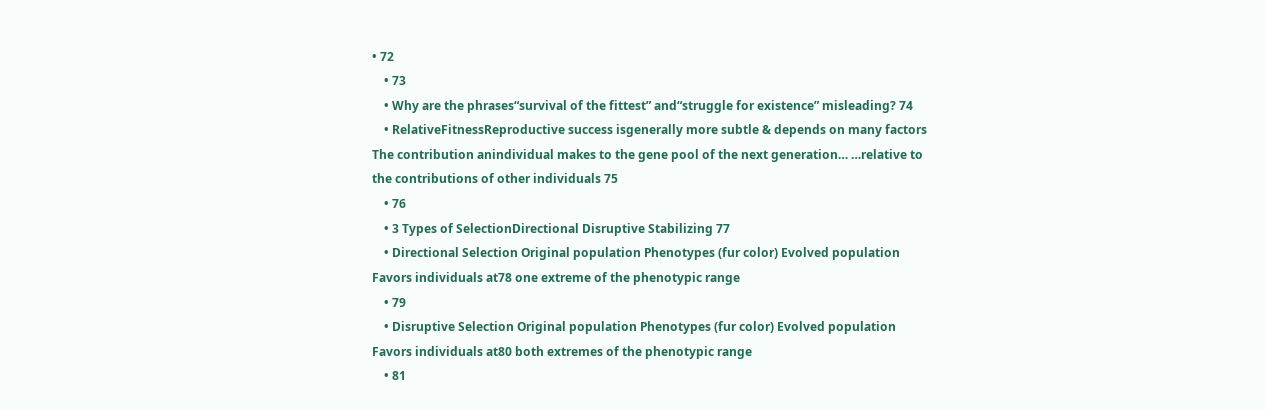• 72
    • 73
    • Why are the phrases“survival of the fittest” and“struggle for existence” misleading? 74
    • RelativeFitnessReproductive success isgenerally more subtle & depends on many factors The contribution anindividual makes to the gene pool of the next generation… …relative to the contributions of other individuals 75
    • 76
    • 3 Types of SelectionDirectional Disruptive Stabilizing 77
    • Directional Selection Original population Phenotypes (fur color) Evolved population Favors individuals at78 one extreme of the phenotypic range
    • 79
    • Disruptive Selection Original population Phenotypes (fur color) Evolved population Favors individuals at80 both extremes of the phenotypic range
    • 81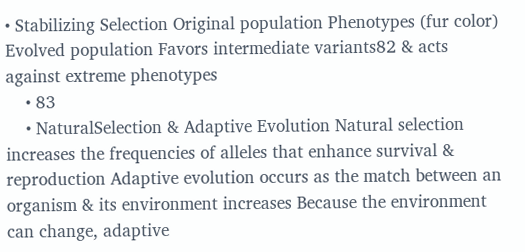• Stabilizing Selection Original population Phenotypes (fur color) Evolved population Favors intermediate variants82 & acts against extreme phenotypes
    • 83
    • NaturalSelection & Adaptive Evolution Natural selection increases the frequencies of alleles that enhance survival & reproduction Adaptive evolution occurs as the match between an organism & its environment increases Because the environment can change, adaptive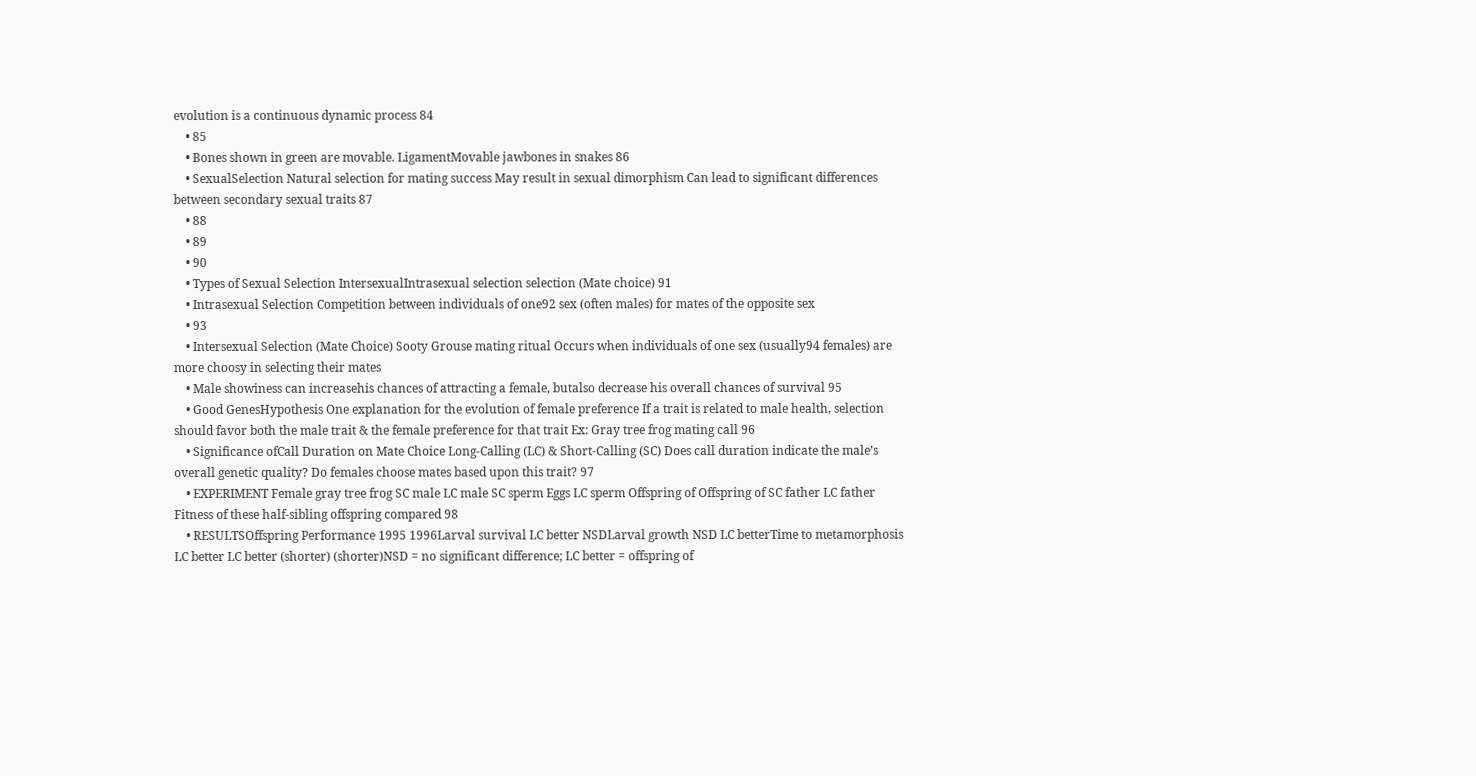evolution is a continuous dynamic process 84
    • 85
    • Bones shown in green are movable. LigamentMovable jawbones in snakes 86
    • SexualSelection Natural selection for mating success May result in sexual dimorphism Can lead to significant differences between secondary sexual traits 87
    • 88
    • 89
    • 90
    • Types of Sexual Selection IntersexualIntrasexual selection selection (Mate choice) 91
    • Intrasexual Selection Competition between individuals of one92 sex (often males) for mates of the opposite sex
    • 93
    • Intersexual Selection (Mate Choice) Sooty Grouse mating ritual Occurs when individuals of one sex (usually94 females) are more choosy in selecting their mates
    • Male showiness can increasehis chances of attracting a female, butalso decrease his overall chances of survival 95
    • Good GenesHypothesis One explanation for the evolution of female preference If a trait is related to male health, selection should favor both the male trait & the female preference for that trait Ex: Gray tree frog mating call 96
    • Significance ofCall Duration on Mate Choice Long-Calling (LC) & Short-Calling (SC) Does call duration indicate the male’s overall genetic quality? Do females choose mates based upon this trait? 97
    • EXPERIMENT Female gray tree frog SC male LC male SC sperm Eggs LC sperm Offspring of Offspring of SC father LC father Fitness of these half-sibling offspring compared 98
    • RESULTSOffspring Performance 1995 1996Larval survival LC better NSDLarval growth NSD LC betterTime to metamorphosis LC better LC better (shorter) (shorter)NSD = no significant difference; LC better = offspring of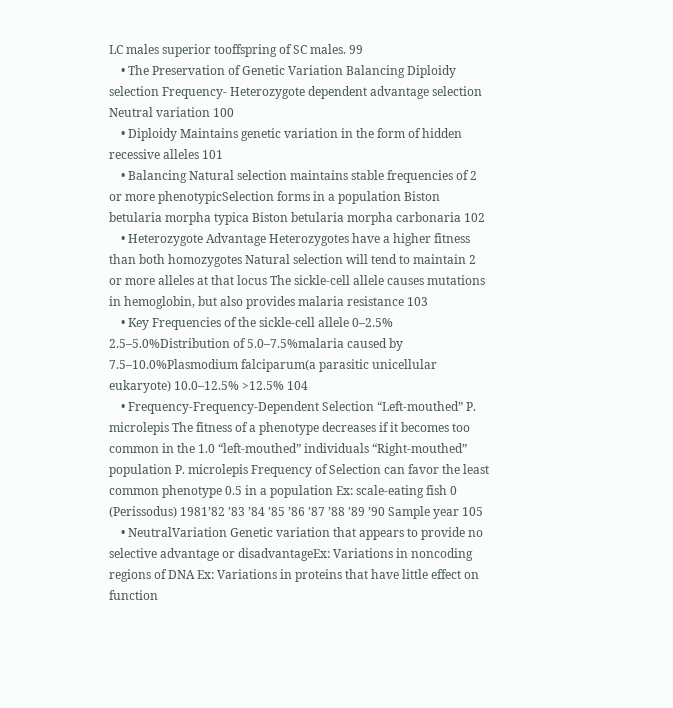LC males superior tooffspring of SC males. 99
    • The Preservation of Genetic Variation Balancing Diploidy selection Frequency- Heterozygote dependent advantage selection Neutral variation 100
    • Diploidy Maintains genetic variation in the form of hidden recessive alleles 101
    • Balancing Natural selection maintains stable frequencies of 2 or more phenotypicSelection forms in a population Biston betularia morpha typica Biston betularia morpha carbonaria 102
    • Heterozygote Advantage Heterozygotes have a higher fitness than both homozygotes Natural selection will tend to maintain 2 or more alleles at that locus The sickle-cell allele causes mutations in hemoglobin, but also provides malaria resistance 103
    • Key Frequencies of the sickle-cell allele 0–2.5% 2.5–5.0%Distribution of 5.0–7.5%malaria caused by 7.5–10.0%Plasmodium falciparum(a parasitic unicellular eukaryote) 10.0–12.5% >12.5% 104
    • Frequency-Frequency-Dependent Selection “Left-mouthed” P. microlepis The fitness of a phenotype decreases if it becomes too common in the 1.0 “left-mouthed” individuals “Right-mouthed” population P. microlepis Frequency of Selection can favor the least common phenotype 0.5 in a population Ex: scale-eating fish 0 (Perissodus) 1981’82 ’83 ’84 ’85 ’86 ’87 ’88 ’89 ’90 Sample year 105
    • NeutralVariation Genetic variation that appears to provide no selective advantage or disadvantageEx: Variations in noncoding regions of DNA Ex: Variations in proteins that have little effect on function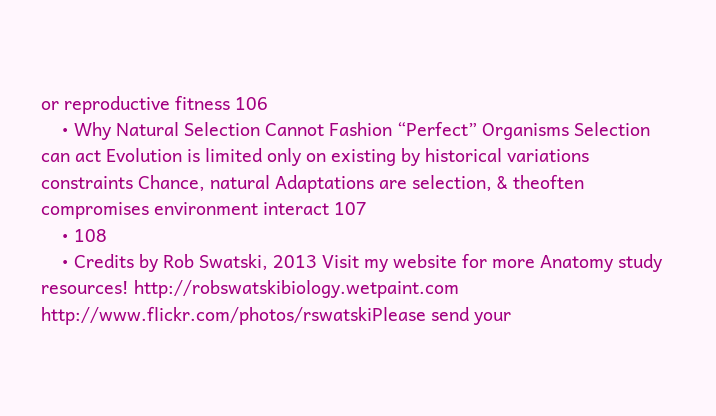or reproductive fitness 106
    • Why Natural Selection Cannot Fashion “Perfect” Organisms Selection can act Evolution is limited only on existing by historical variations constraints Chance, natural Adaptations are selection, & theoften compromises environment interact 107
    • 108
    • Credits by Rob Swatski, 2013 Visit my website for more Anatomy study resources! http://robswatskibiology.wetpaint.com http://www.flickr.com/photos/rswatskiPlease send your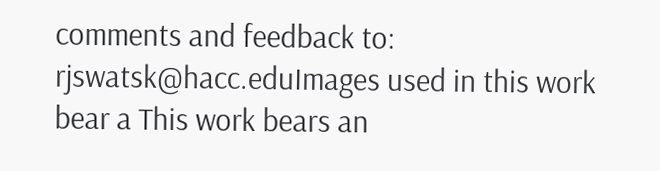comments and feedback to: rjswatsk@hacc.eduImages used in this work bear a This work bears an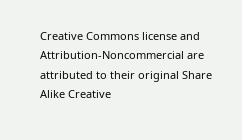Creative Commons license and Attribution-Noncommercial are attributed to their original Share Alike Creative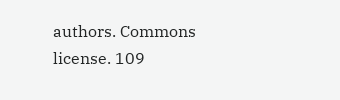authors. Commons license. 109